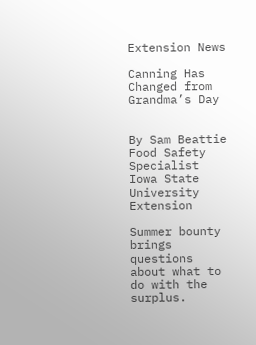Extension News

Canning Has Changed from Grandma’s Day


By Sam Beattie
Food Safety Specialist
Iowa State University Extension

Summer bounty brings questions about what to do with the surplus.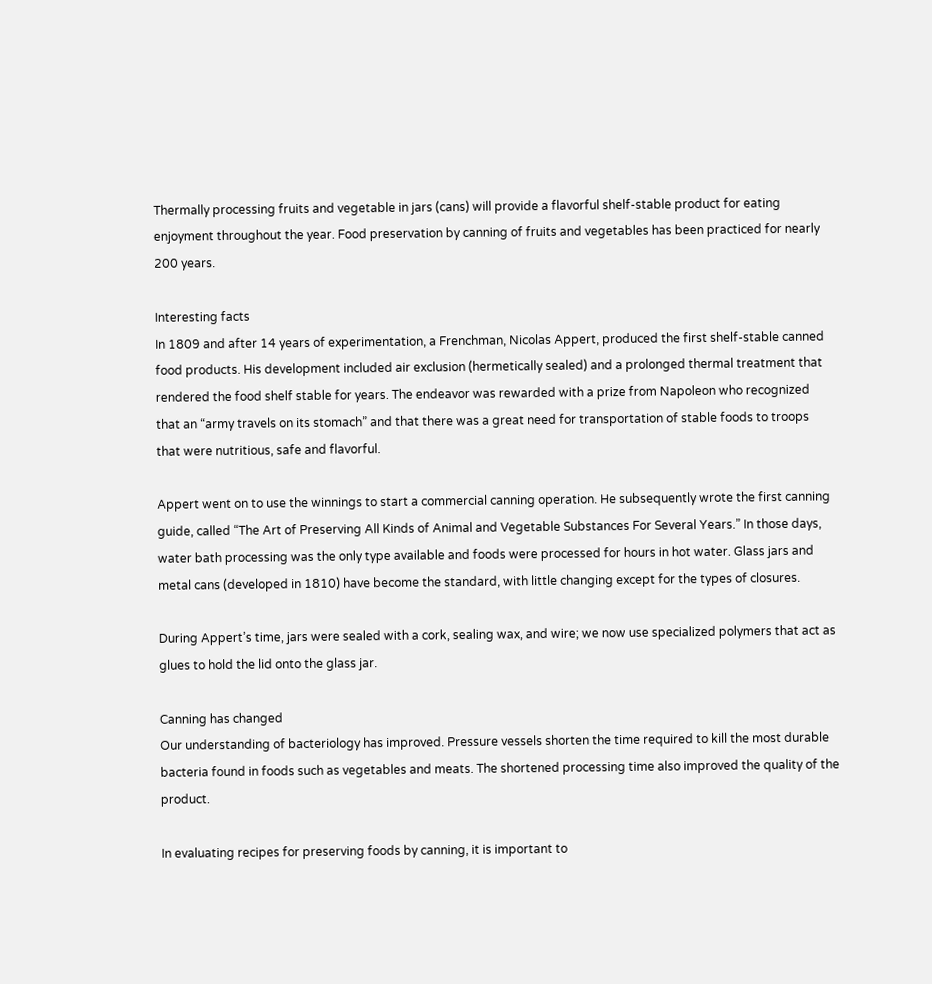Thermally processing fruits and vegetable in jars (cans) will provide a flavorful shelf-stable product for eating enjoyment throughout the year. Food preservation by canning of fruits and vegetables has been practiced for nearly 200 years.

Interesting facts
In 1809 and after 14 years of experimentation, a Frenchman, Nicolas Appert, produced the first shelf-stable canned food products. His development included air exclusion (hermetically sealed) and a prolonged thermal treatment that rendered the food shelf stable for years. The endeavor was rewarded with a prize from Napoleon who recognized that an “army travels on its stomach” and that there was a great need for transportation of stable foods to troops that were nutritious, safe and flavorful.

Appert went on to use the winnings to start a commercial canning operation. He subsequently wrote the first canning guide, called “The Art of Preserving All Kinds of Animal and Vegetable Substances For Several Years.” In those days, water bath processing was the only type available and foods were processed for hours in hot water. Glass jars and metal cans (developed in 1810) have become the standard, with little changing except for the types of closures.

During Appert’s time, jars were sealed with a cork, sealing wax, and wire; we now use specialized polymers that act as glues to hold the lid onto the glass jar.

Canning has changed
Our understanding of bacteriology has improved. Pressure vessels shorten the time required to kill the most durable bacteria found in foods such as vegetables and meats. The shortened processing time also improved the quality of the product.

In evaluating recipes for preserving foods by canning, it is important to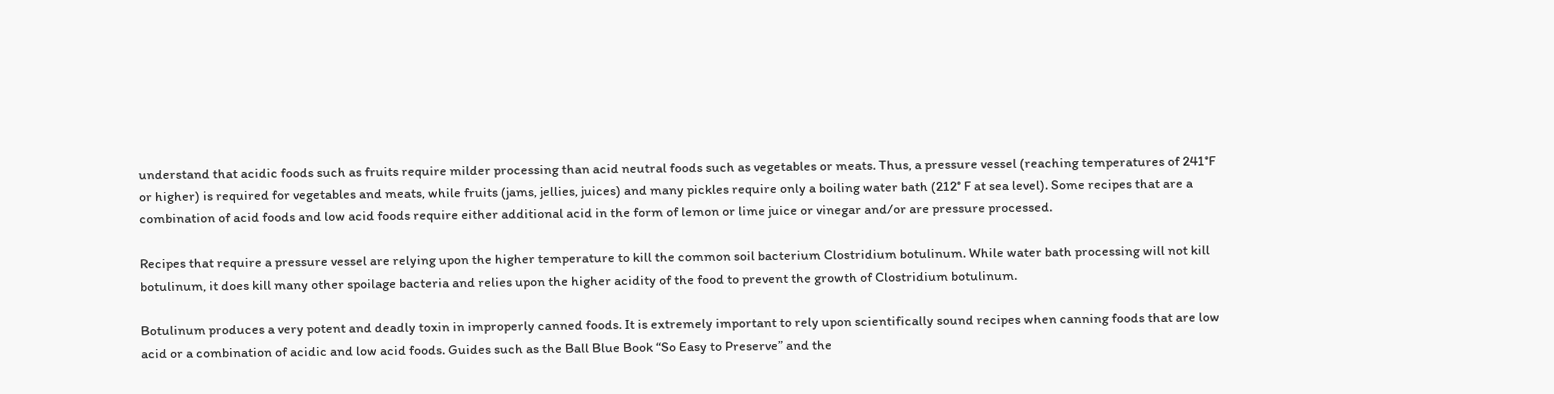understand that acidic foods such as fruits require milder processing than acid neutral foods such as vegetables or meats. Thus, a pressure vessel (reaching temperatures of 241°F or higher) is required for vegetables and meats, while fruits (jams, jellies, juices) and many pickles require only a boiling water bath (212° F at sea level). Some recipes that are a combination of acid foods and low acid foods require either additional acid in the form of lemon or lime juice or vinegar and/or are pressure processed.

Recipes that require a pressure vessel are relying upon the higher temperature to kill the common soil bacterium Clostridium botulinum. While water bath processing will not kill botulinum, it does kill many other spoilage bacteria and relies upon the higher acidity of the food to prevent the growth of Clostridium botulinum.

Botulinum produces a very potent and deadly toxin in improperly canned foods. It is extremely important to rely upon scientifically sound recipes when canning foods that are low acid or a combination of acidic and low acid foods. Guides such as the Ball Blue Book “So Easy to Preserve” and the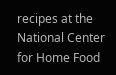recipes at the National Center for Home Food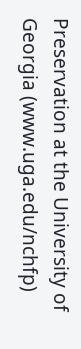Preservation at the University of Georgia (www.uga.edu/nchfp)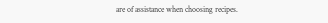are of assistance when choosing recipes.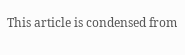This article is condensed from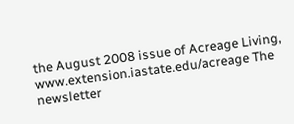the August 2008 issue of Acreage Living, www.extension.iastate.edu/acreage The newsletter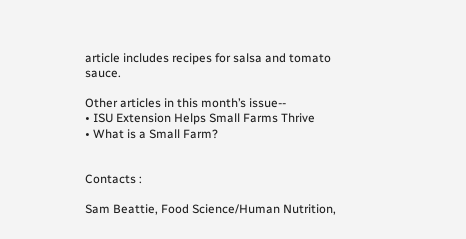article includes recipes for salsa and tomato sauce.

Other articles in this month’s issue--
• ISU Extension Helps Small Farms Thrive
• What is a Small Farm?


Contacts :

Sam Beattie, Food Science/Human Nutrition,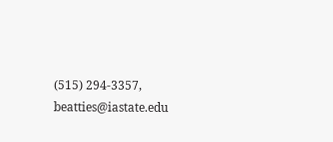(515) 294-3357, beatties@iastate.edu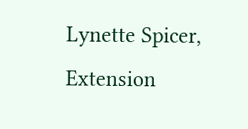Lynette Spicer, Extension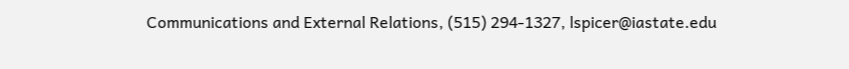Communications and External Relations, (515) 294-1327, lspicer@iastate.edu